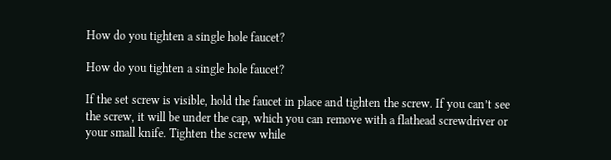How do you tighten a single hole faucet?

How do you tighten a single hole faucet?

If the set screw is visible, hold the faucet in place and tighten the screw. If you can’t see the screw, it will be under the cap, which you can remove with a flathead screwdriver or your small knife. Tighten the screw while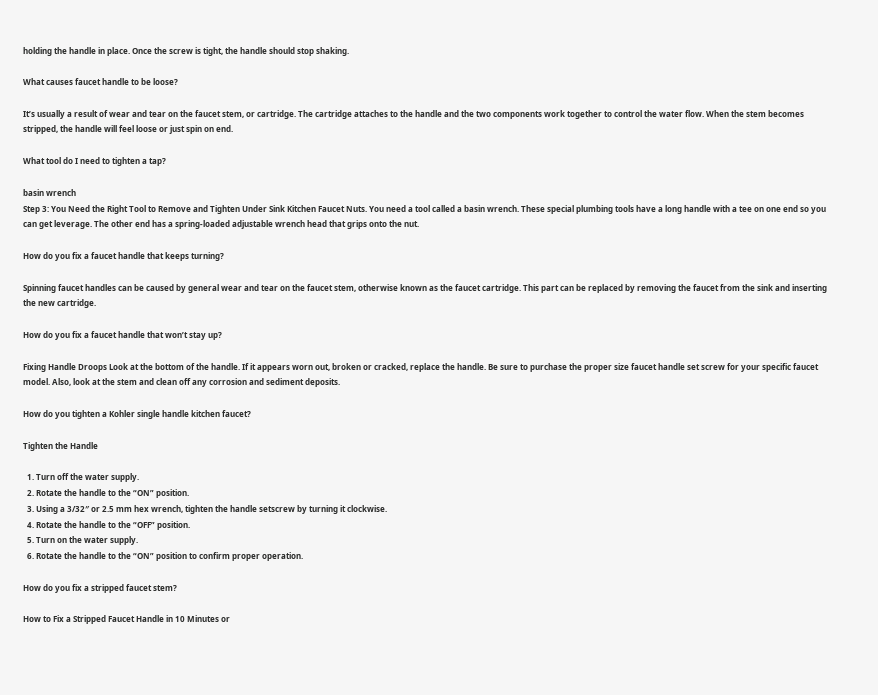holding the handle in place. Once the screw is tight, the handle should stop shaking.

What causes faucet handle to be loose?

It’s usually a result of wear and tear on the faucet stem, or cartridge. The cartridge attaches to the handle and the two components work together to control the water flow. When the stem becomes stripped, the handle will feel loose or just spin on end.

What tool do I need to tighten a tap?

basin wrench
Step 3: You Need the Right Tool to Remove and Tighten Under Sink Kitchen Faucet Nuts. You need a tool called a basin wrench. These special plumbing tools have a long handle with a tee on one end so you can get leverage. The other end has a spring-loaded adjustable wrench head that grips onto the nut.

How do you fix a faucet handle that keeps turning?

Spinning faucet handles can be caused by general wear and tear on the faucet stem, otherwise known as the faucet cartridge. This part can be replaced by removing the faucet from the sink and inserting the new cartridge.

How do you fix a faucet handle that won’t stay up?

Fixing Handle Droops Look at the bottom of the handle. If it appears worn out, broken or cracked, replace the handle. Be sure to purchase the proper size faucet handle set screw for your specific faucet model. Also, look at the stem and clean off any corrosion and sediment deposits.

How do you tighten a Kohler single handle kitchen faucet?

Tighten the Handle

  1. Turn off the water supply.
  2. Rotate the handle to the “ON” position.
  3. Using a 3/32″ or 2.5 mm hex wrench, tighten the handle setscrew by turning it clockwise.
  4. Rotate the handle to the “OFF” position.
  5. Turn on the water supply.
  6. Rotate the handle to the “ON” position to confirm proper operation.

How do you fix a stripped faucet stem?

How to Fix a Stripped Faucet Handle in 10 Minutes or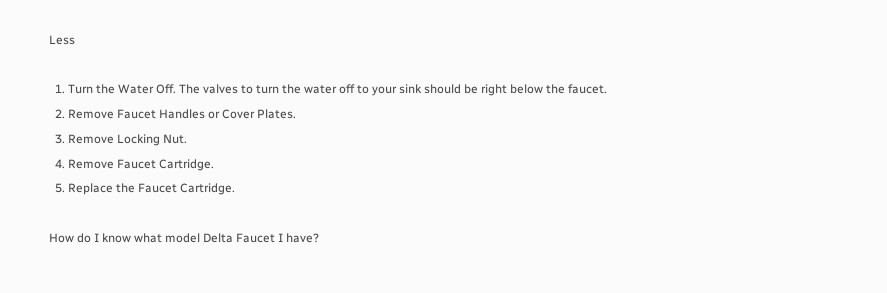Less

  1. Turn the Water Off. The valves to turn the water off to your sink should be right below the faucet.
  2. Remove Faucet Handles or Cover Plates.
  3. Remove Locking Nut.
  4. Remove Faucet Cartridge.
  5. Replace the Faucet Cartridge.

How do I know what model Delta Faucet I have?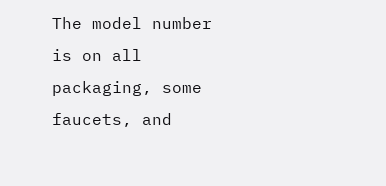The model number is on all packaging, some faucets, and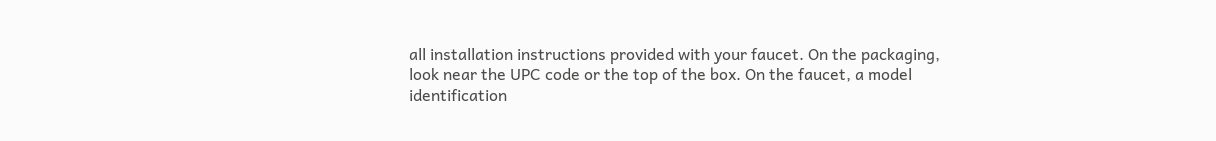all installation instructions provided with your faucet. On the packaging, look near the UPC code or the top of the box. On the faucet, a model identification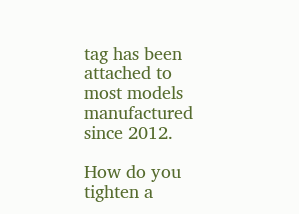tag has been attached to most models manufactured since 2012.

How do you tighten a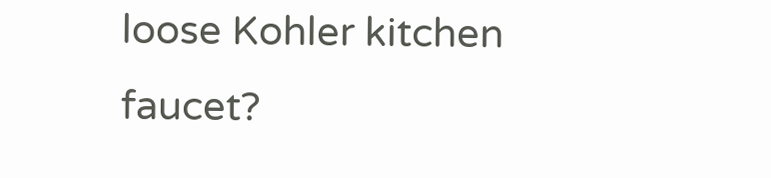loose Kohler kitchen faucet?